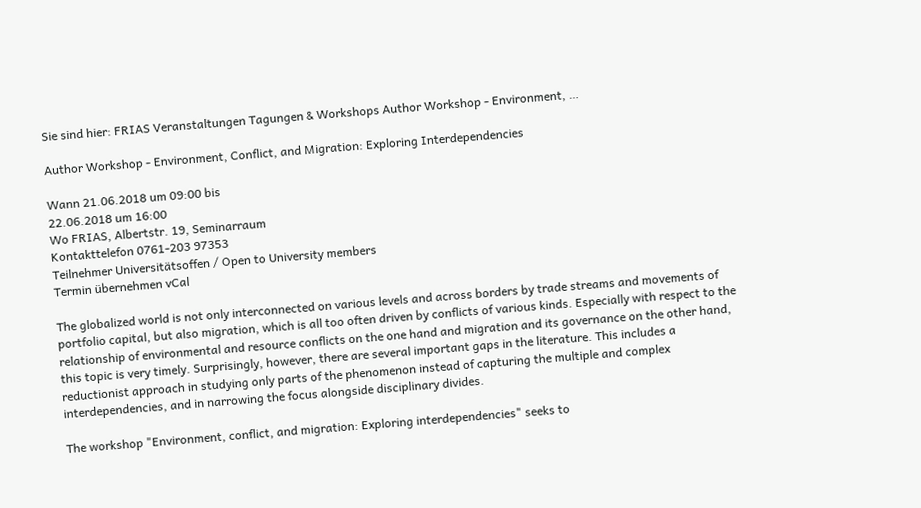Sie sind hier: FRIAS Veranstaltungen Tagungen & Workshops Author Workshop - Environment, …

Author Workshop - Environment, Conflict, and Migration: Exploring Interdependencies

Wann 21.06.2018 um 09:00 bis
22.06.2018 um 16:00
Wo FRIAS, Albertstr. 19, Seminarraum
Kontakttelefon 0761-203 97353
Teilnehmer Universitätsoffen / Open to University members
Termin übernehmen vCal

The globalized world is not only interconnected on various levels and across borders by trade streams and movements of portfolio capital, but also migration, which is all too often driven by conflicts of various kinds. Especially with respect to the relationship of environmental and resource conflicts on the one hand and migration and its governance on the other hand, this topic is very timely. Surprisingly, however, there are several important gaps in the literature. This includes a reductionist approach in studying only parts of the phenomenon instead of capturing the multiple and complex interdependencies, and in narrowing the focus alongside disciplinary divides.

The workshop "Environment, conflict, and migration: Exploring interdependencies" seeks to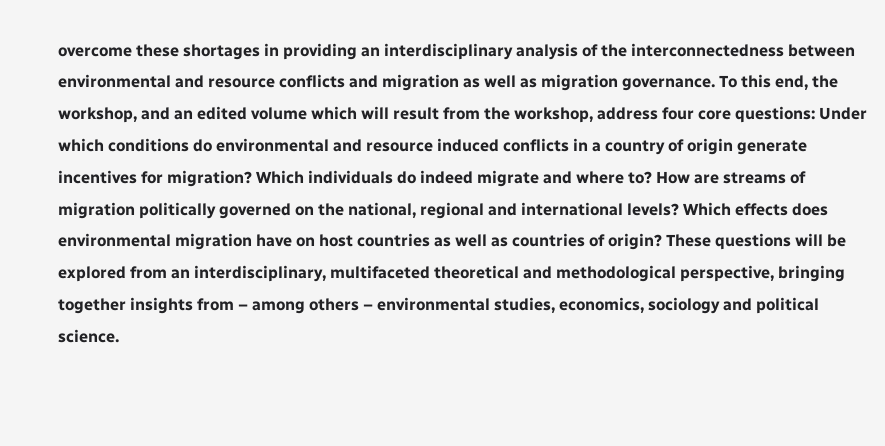overcome these shortages in providing an interdisciplinary analysis of the interconnectedness between environmental and resource conflicts and migration as well as migration governance. To this end, the workshop, and an edited volume which will result from the workshop, address four core questions: Under which conditions do environmental and resource induced conflicts in a country of origin generate incentives for migration? Which individuals do indeed migrate and where to? How are streams of migration politically governed on the national, regional and international levels? Which effects does environmental migration have on host countries as well as countries of origin? These questions will be explored from an interdisciplinary, multifaceted theoretical and methodological perspective, bringing together insights from – among others – environmental studies, economics, sociology and political science.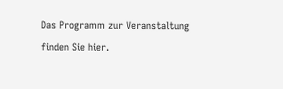Das Programm zur Veranstaltung finden Sie hier.